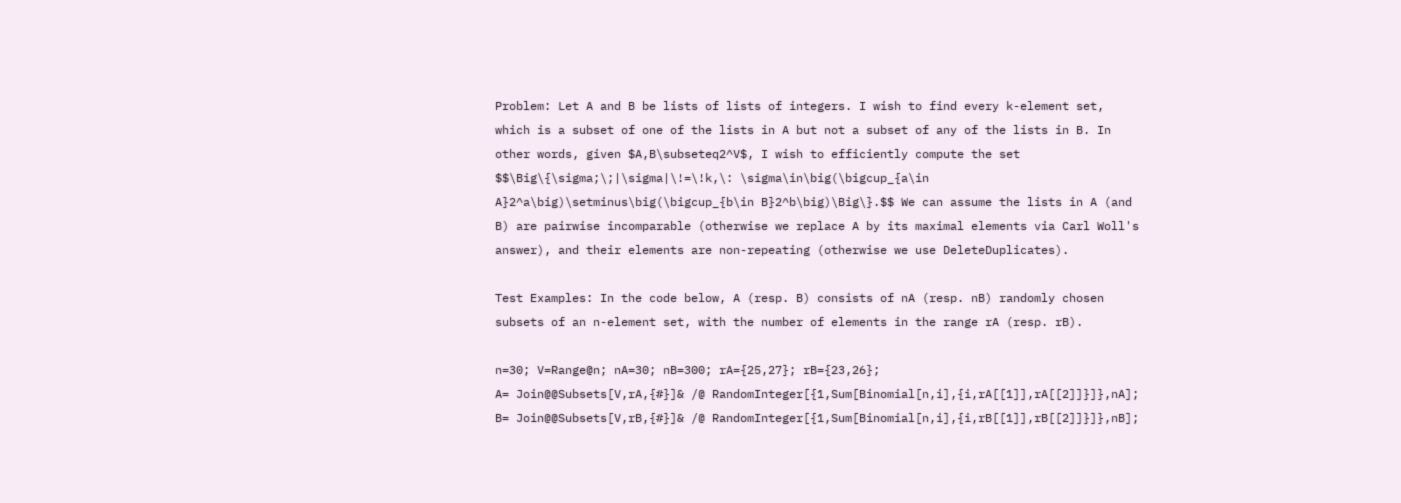Problem: Let A and B be lists of lists of integers. I wish to find every k-element set, which is a subset of one of the lists in A but not a subset of any of the lists in B. In other words, given $A,B\subseteq2^V$, I wish to efficiently compute the set $$\Big\{\sigma;\;|\sigma|\!=\!k,\: \sigma\in\big(\bigcup_{a\in A}2^a\big)\setminus\big(\bigcup_{b\in B}2^b\big)\Big\}.$$ We can assume the lists in A (and B) are pairwise incomparable (otherwise we replace A by its maximal elements via Carl Woll's answer), and their elements are non-repeating (otherwise we use DeleteDuplicates).

Test Examples: In the code below, A (resp. B) consists of nA (resp. nB) randomly chosen subsets of an n-element set, with the number of elements in the range rA (resp. rB).

n=30; V=Range@n; nA=30; nB=300; rA={25,27}; rB={23,26};
A= Join@@Subsets[V,rA,{#}]& /@ RandomInteger[{1,Sum[Binomial[n,i],{i,rA[[1]],rA[[2]]}]},nA];
B= Join@@Subsets[V,rB,{#}]& /@ RandomInteger[{1,Sum[Binomial[n,i],{i,rB[[1]],rB[[2]]}]},nB];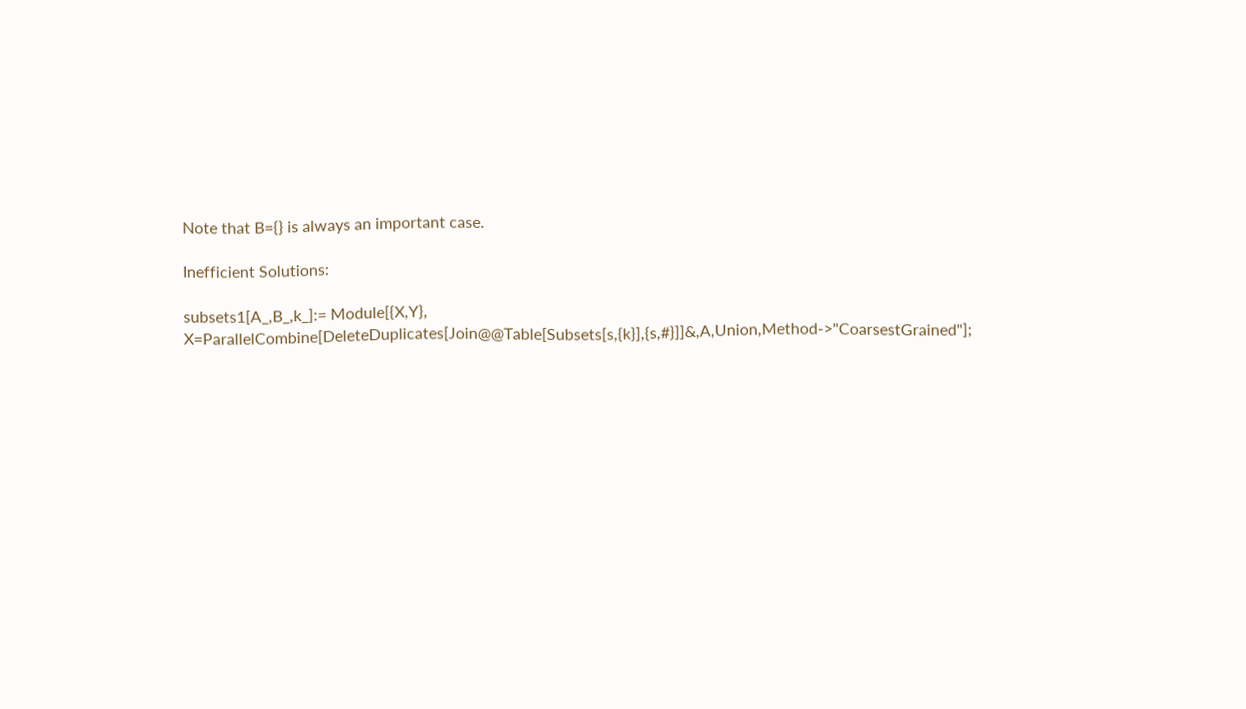Note that B={} is always an important case.

Inefficient Solutions:

subsets1[A_,B_,k_]:= Module[{X,Y}, X=ParallelCombine[DeleteDuplicates[Join@@Table[Subsets[s,{k}],{s,#}]]&,A,Union,Method->"CoarsestGrained"];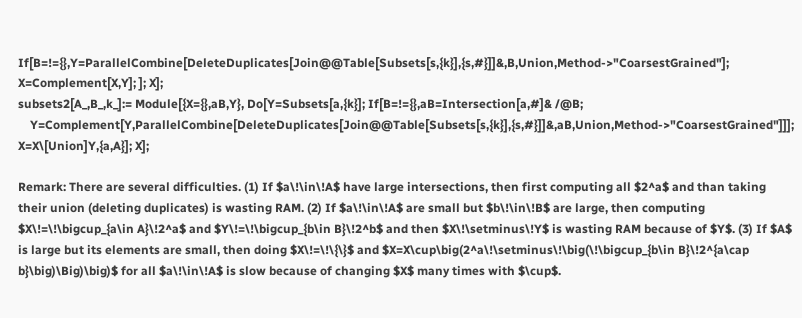If[B=!={},Y=ParallelCombine[DeleteDuplicates[Join@@Table[Subsets[s,{k}],{s,#}]]&,B,Union,Method->"CoarsestGrained"]; X=Complement[X,Y]; ]; X];
subsets2[A_,B_,k_]:= Module[{X={},aB,Y}, Do[Y=Subsets[a,{k}]; If[B=!={},aB=Intersection[a,#]& /@B;
    Y=Complement[Y,ParallelCombine[DeleteDuplicates[Join@@Table[Subsets[s,{k}],{s,#}]]&,aB,Union,Method->"CoarsestGrained"]]]; X=X\[Union]Y,{a,A}]; X];

Remark: There are several difficulties. (1) If $a\!\in\!A$ have large intersections, then first computing all $2^a$ and than taking their union (deleting duplicates) is wasting RAM. (2) If $a\!\in\!A$ are small but $b\!\in\!B$ are large, then computing $X\!=\!\bigcup_{a\in A}\!2^a$ and $Y\!=\!\bigcup_{b\in B}\!2^b$ and then $X\!\setminus\!Y$ is wasting RAM because of $Y$. (3) If $A$ is large but its elements are small, then doing $X\!=\!\{\}$ and $X=X\cup\big(2^a\!\setminus\!\big(\!\bigcup_{b\in B}\!2^{a\cap b}\big)\Big)\big)$ for all $a\!\in\!A$ is slow because of changing $X$ many times with $\cup$.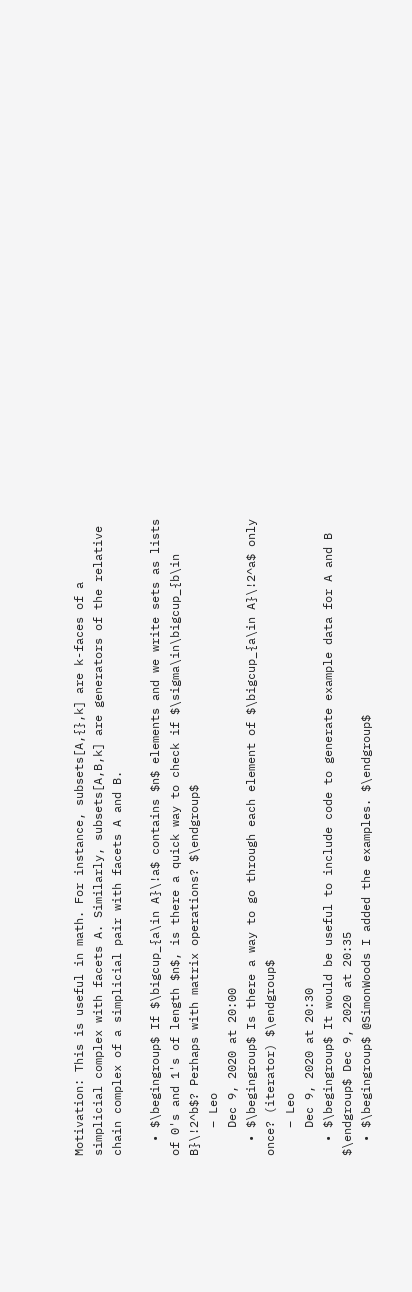Motivation: This is useful in math. For instance, subsets[A,{},k] are k-faces of a simplicial complex with facets A. Similarly, subsets[A,B,k] are generators of the relative chain complex of a simplicial pair with facets A and B.

  • $\begingroup$ If $\bigcup_{a\in A}\!a$ contains $n$ elements and we write sets as lists of 0's and 1's of length $n$, is there a quick way to check if $\sigma\in\bigcup_{b\in B}\!2^b$? Perhaps with matrix operations? $\endgroup$
    – Leo
    Dec 9, 2020 at 20:00
  • $\begingroup$ Is there a way to go through each element of $\bigcup_{a\in A}\!2^a$ only once? (iterator) $\endgroup$
    – Leo
    Dec 9, 2020 at 20:30
  • $\begingroup$ It would be useful to include code to generate example data for A and B $\endgroup$ Dec 9, 2020 at 20:35
  • $\begingroup$ @SimonWoods I added the examples. $\endgroup$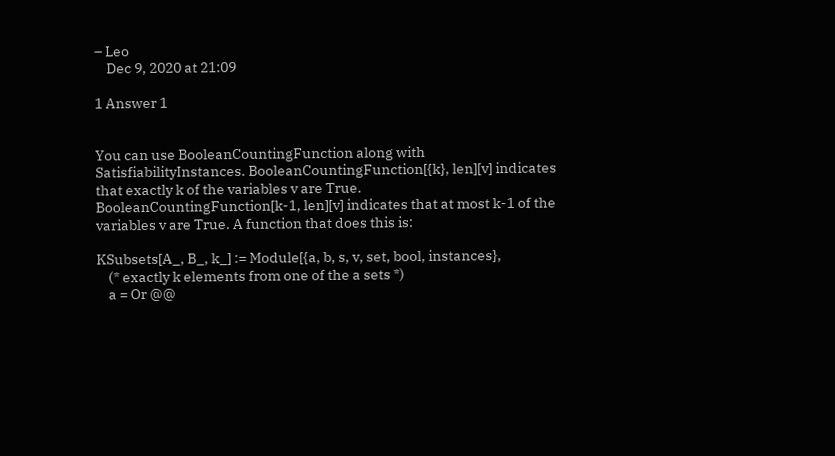– Leo
    Dec 9, 2020 at 21:09

1 Answer 1


You can use BooleanCountingFunction along with SatisfiabilityInstances. BooleanCountingFunction[{k}, len][v] indicates that exactly k of the variables v are True. BooleanCountingFunction[k-1, len][v] indicates that at most k-1 of the variables v are True. A function that does this is:

KSubsets[A_, B_, k_] := Module[{a, b, s, v, set, bool, instances},
    (* exactly k elements from one of the a sets *)
    a = Or @@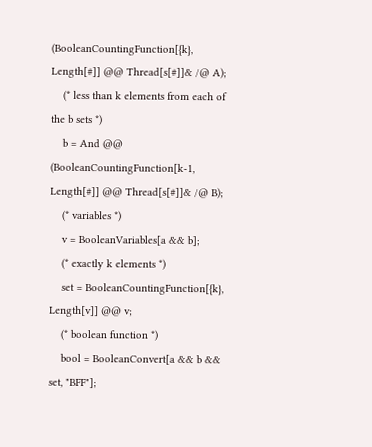(BooleanCountingFunction[{k}, Length[#]] @@ Thread[s[#]]& /@ A);
    (* less than k elements from each of the b sets *)
    b = And @@ (BooleanCountingFunction[k-1, Length[#]] @@ Thread[s[#]]& /@ B);
    (* variables *)
    v = BooleanVariables[a && b];
    (* exactly k elements *)
    set = BooleanCountingFunction[{k}, Length[v]] @@ v;
    (* boolean function *)
    bool = BooleanConvert[a && b && set, "BFF"];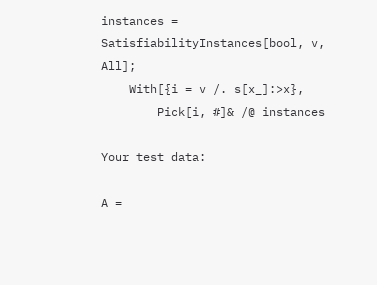instances = SatisfiabilityInstances[bool, v, All];
    With[{i = v /. s[x_]:>x},
        Pick[i, #]& /@ instances

Your test data:

A =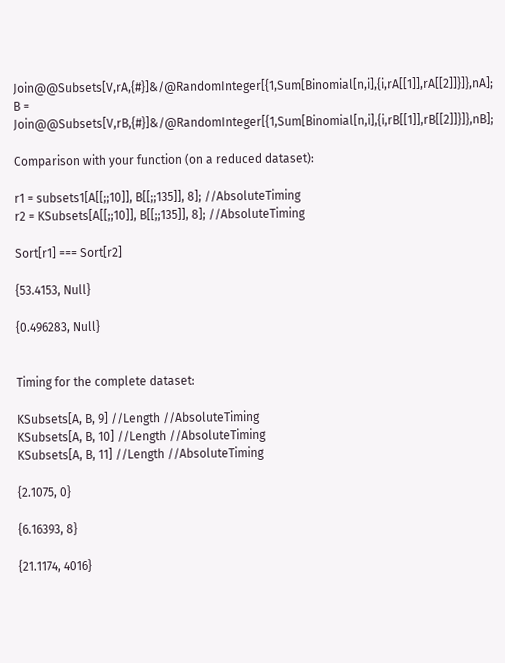Join@@Subsets[V,rA,{#}]&/@RandomInteger[{1,Sum[Binomial[n,i],{i,rA[[1]],rA[[2]]}]},nA];
B = Join@@Subsets[V,rB,{#}]&/@RandomInteger[{1,Sum[Binomial[n,i],{i,rB[[1]],rB[[2]]}]},nB];

Comparison with your function (on a reduced dataset):

r1 = subsets1[A[[;;10]], B[[;;135]], 8]; //AbsoluteTiming
r2 = KSubsets[A[[;;10]], B[[;;135]], 8]; //AbsoluteTiming

Sort[r1] === Sort[r2]

{53.4153, Null}

{0.496283, Null}


Timing for the complete dataset:

KSubsets[A, B, 9] //Length //AbsoluteTiming
KSubsets[A, B, 10] //Length //AbsoluteTiming
KSubsets[A, B, 11] //Length //AbsoluteTiming

{2.1075, 0}

{6.16393, 8}

{21.1174, 4016}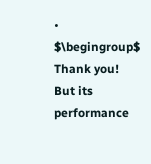• $\begingroup$ Thank you! But its performance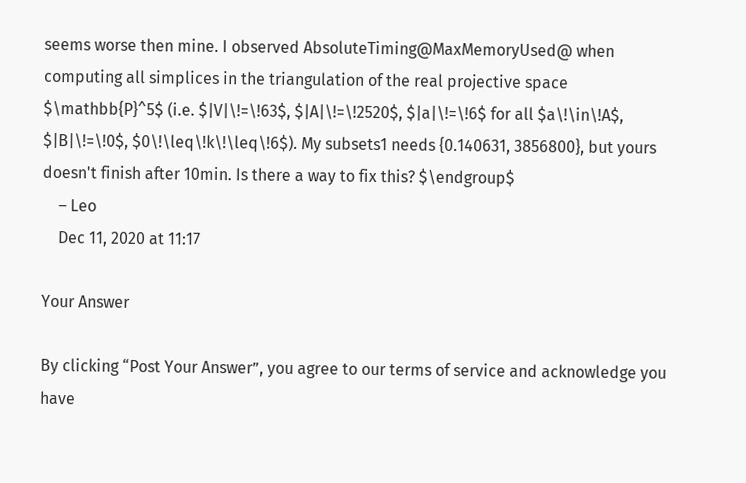seems worse then mine. I observed AbsoluteTiming@MaxMemoryUsed@ when computing all simplices in the triangulation of the real projective space $\mathbb{P}^5$ (i.e. $|V|\!=\!63$, $|A|\!=\!2520$, $|a|\!=\!6$ for all $a\!\in\!A$, $|B|\!=\!0$, $0\!\leq\!k\!\leq\!6$). My subsets1 needs {0.140631, 3856800}, but yours doesn't finish after 10min. Is there a way to fix this? $\endgroup$
    – Leo
    Dec 11, 2020 at 11:17

Your Answer

By clicking “Post Your Answer”, you agree to our terms of service and acknowledge you have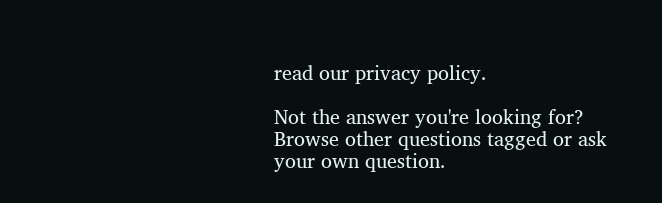read our privacy policy.

Not the answer you're looking for? Browse other questions tagged or ask your own question.